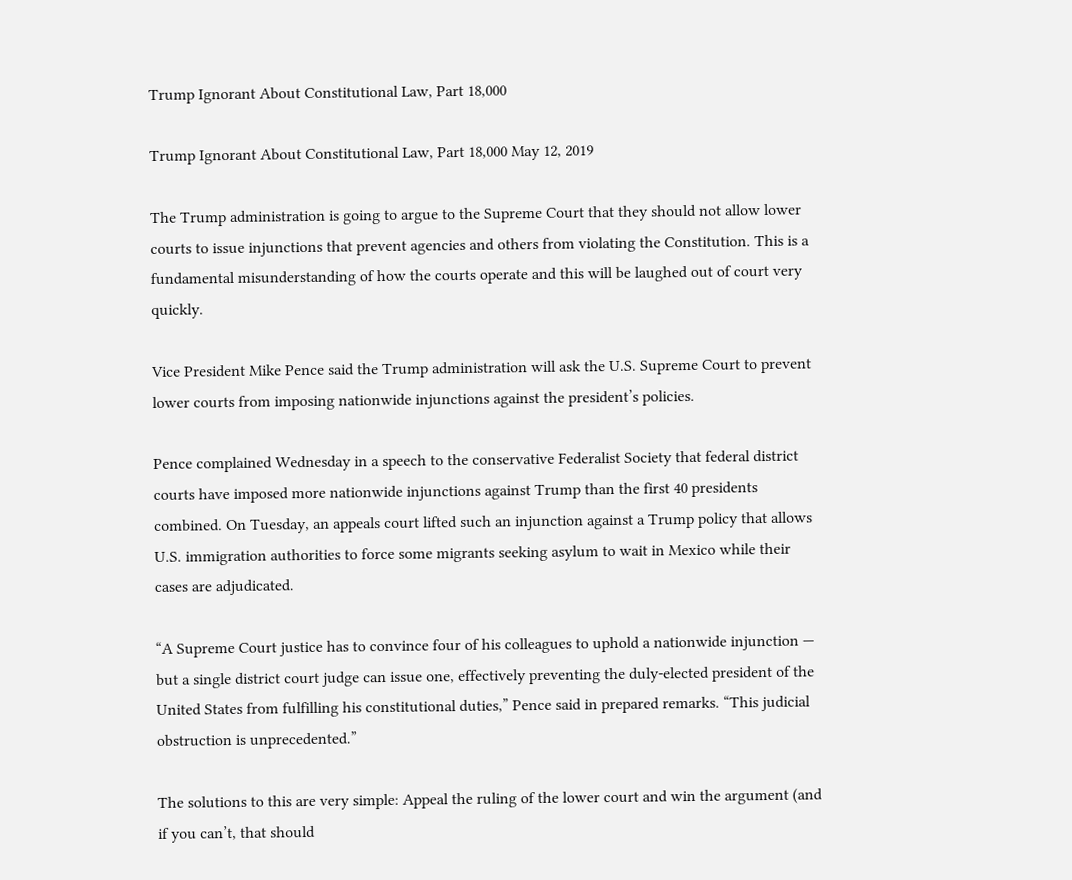Trump Ignorant About Constitutional Law, Part 18,000

Trump Ignorant About Constitutional Law, Part 18,000 May 12, 2019

The Trump administration is going to argue to the Supreme Court that they should not allow lower courts to issue injunctions that prevent agencies and others from violating the Constitution. This is a fundamental misunderstanding of how the courts operate and this will be laughed out of court very quickly.

Vice President Mike Pence said the Trump administration will ask the U.S. Supreme Court to prevent lower courts from imposing nationwide injunctions against the president’s policies.

Pence complained Wednesday in a speech to the conservative Federalist Society that federal district courts have imposed more nationwide injunctions against Trump than the first 40 presidents combined. On Tuesday, an appeals court lifted such an injunction against a Trump policy that allows U.S. immigration authorities to force some migrants seeking asylum to wait in Mexico while their cases are adjudicated.

“A Supreme Court justice has to convince four of his colleagues to uphold a nationwide injunction — but a single district court judge can issue one, effectively preventing the duly-elected president of the United States from fulfilling his constitutional duties,” Pence said in prepared remarks. “This judicial obstruction is unprecedented.”

The solutions to this are very simple: Appeal the ruling of the lower court and win the argument (and if you can’t, that should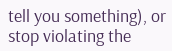tell you something), or stop violating the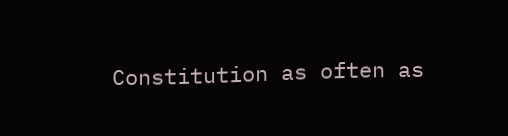Constitution as often as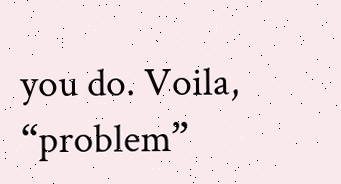you do. Voila, “problem”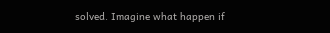solved. Imagine what happen if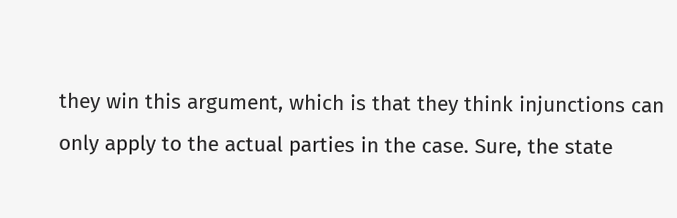they win this argument, which is that they think injunctions can only apply to the actual parties in the case. Sure, the state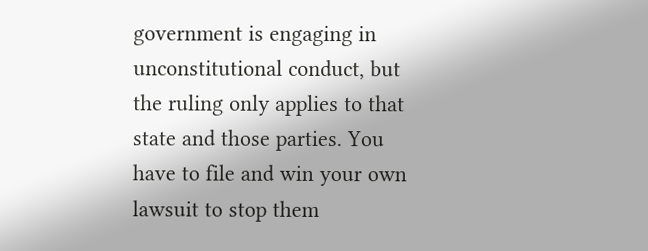government is engaging in unconstitutional conduct, but the ruling only applies to that state and those parties. You have to file and win your own lawsuit to stop them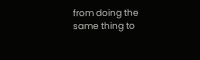from doing the same thing to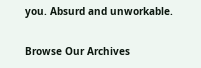you. Absurd and unworkable.

Browse Our Archives